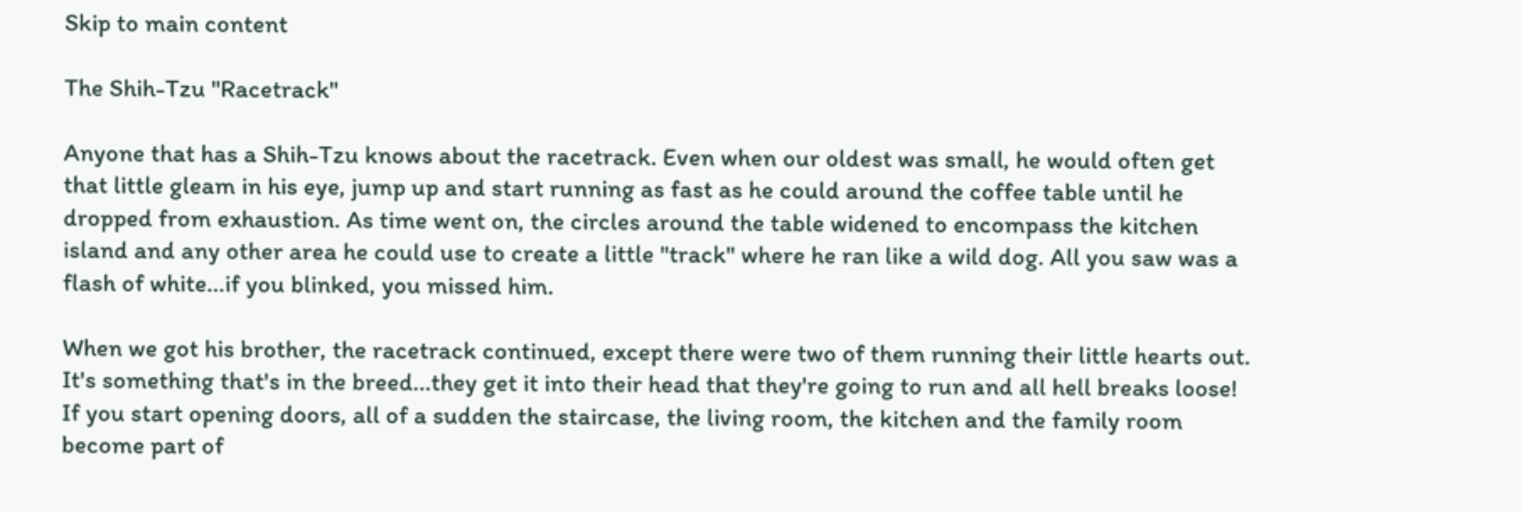Skip to main content

The Shih-Tzu "Racetrack"

Anyone that has a Shih-Tzu knows about the racetrack. Even when our oldest was small, he would often get that little gleam in his eye, jump up and start running as fast as he could around the coffee table until he dropped from exhaustion. As time went on, the circles around the table widened to encompass the kitchen island and any other area he could use to create a little "track" where he ran like a wild dog. All you saw was a flash of white...if you blinked, you missed him.

When we got his brother, the racetrack continued, except there were two of them running their little hearts out. It's something that's in the breed...they get it into their head that they're going to run and all hell breaks loose! If you start opening doors, all of a sudden the staircase, the living room, the kitchen and the family room become part of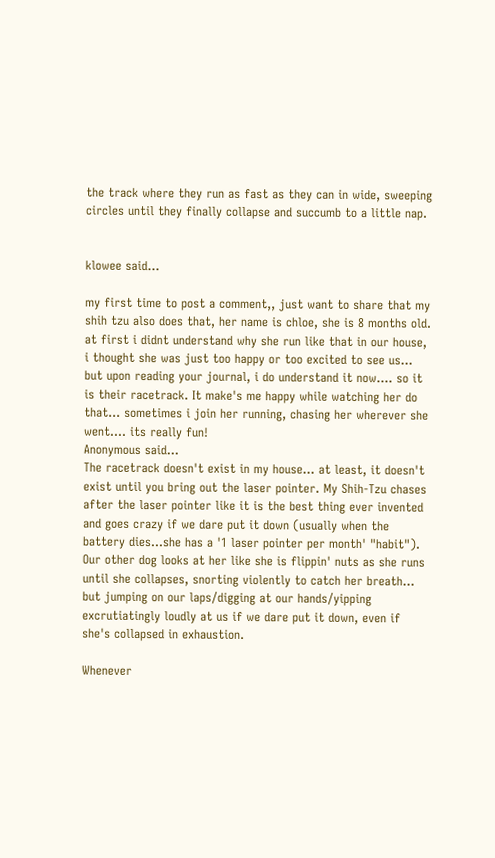the track where they run as fast as they can in wide, sweeping circles until they finally collapse and succumb to a little nap.


klowee said…

my first time to post a comment,, just want to share that my shih tzu also does that, her name is chloe, she is 8 months old. at first i didnt understand why she run like that in our house, i thought she was just too happy or too excited to see us... but upon reading your journal, i do understand it now.... so it is their racetrack. It make's me happy while watching her do that... sometimes i join her running, chasing her wherever she went.... its really fun!
Anonymous said…
The racetrack doesn't exist in my house... at least, it doesn't exist until you bring out the laser pointer. My Shih-Tzu chases after the laser pointer like it is the best thing ever invented and goes crazy if we dare put it down (usually when the battery dies...she has a '1 laser pointer per month' "habit"). Our other dog looks at her like she is flippin' nuts as she runs until she collapses, snorting violently to catch her breath... but jumping on our laps/digging at our hands/yipping excrutiatingly loudly at us if we dare put it down, even if she's collapsed in exhaustion.

Whenever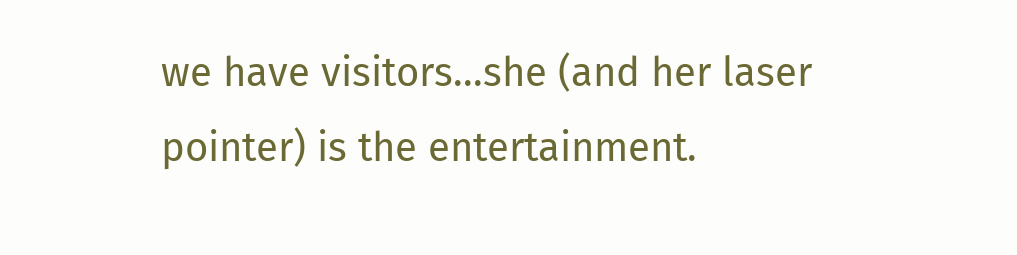we have visitors...she (and her laser pointer) is the entertainment.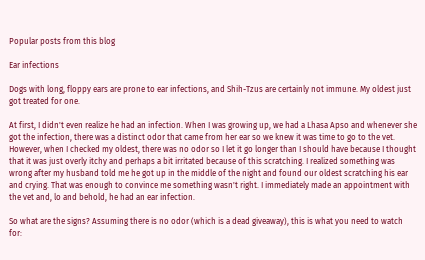Popular posts from this blog

Ear infections

Dogs with long, floppy ears are prone to ear infections, and Shih-Tzus are certainly not immune. My oldest just got treated for one.

At first, I didn't even realize he had an infection. When I was growing up, we had a Lhasa Apso and whenever she got the infection, there was a distinct odor that came from her ear so we knew it was time to go to the vet. However, when I checked my oldest, there was no odor so I let it go longer than I should have because I thought that it was just overly itchy and perhaps a bit irritated because of this scratching. I realized something was wrong after my husband told me he got up in the middle of the night and found our oldest scratching his ear and crying. That was enough to convince me something wasn't right. I immediately made an appointment with the vet and, lo and behold, he had an ear infection.

So what are the signs? Assuming there is no odor (which is a dead giveaway), this is what you need to watch for: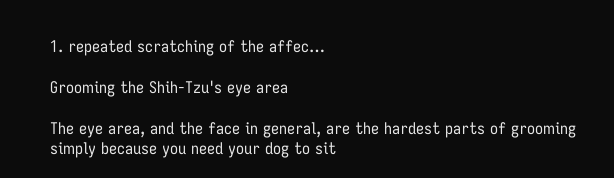1. repeated scratching of the affec…

Grooming the Shih-Tzu's eye area

The eye area, and the face in general, are the hardest parts of grooming simply because you need your dog to sit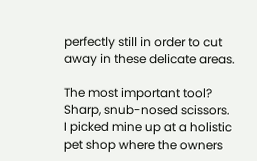perfectly still in order to cut away in these delicate areas.

The most important tool? Sharp, snub-nosed scissors. I picked mine up at a holistic pet shop where the owners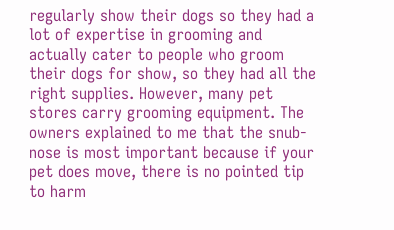regularly show their dogs so they had a lot of expertise in grooming and actually cater to people who groom their dogs for show, so they had all the right supplies. However, many pet stores carry grooming equipment. The owners explained to me that the snub-nose is most important because if your pet does move, there is no pointed tip to harm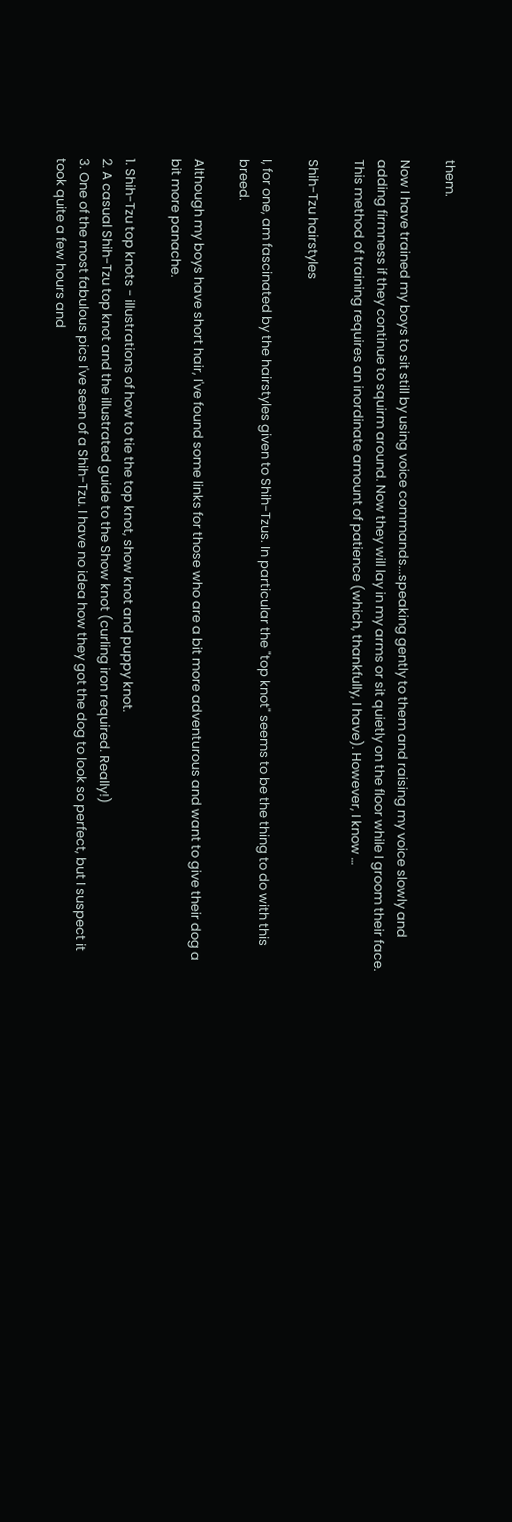them.

Now I have trained my boys to sit still by using voice commands...speaking gently to them and raising my voice slowly and adding firmness if they continue to squirm around. Now they will lay in my arms or sit quietly on the floor while I groom their face. This method of training requires an inordinate amount of patience (which, thankfully, I have). However, I know …

Shih-Tzu hairstyles

I, for one, am fascinated by the hairstyles given to Shih-Tzus. In particular the "top knot" seems to be the thing to do with this breed.

Although my boys have short hair, I've found some links for those who are a bit more adventurous and want to give their dog a bit more panache.

1. Shih-Tzu top knots - illustrations of how to tie the top knot, show knot and puppy knot.
2. A casual Shih-Tzu top knot and the illustrated guide to the Show knot (curling iron required. Really!)
3. One of the most fabulous pics I've seen of a Shih-Tzu. I have no idea how they got the dog to look so perfect, but I suspect it took quite a few hours and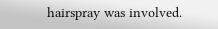hairspray was involved.